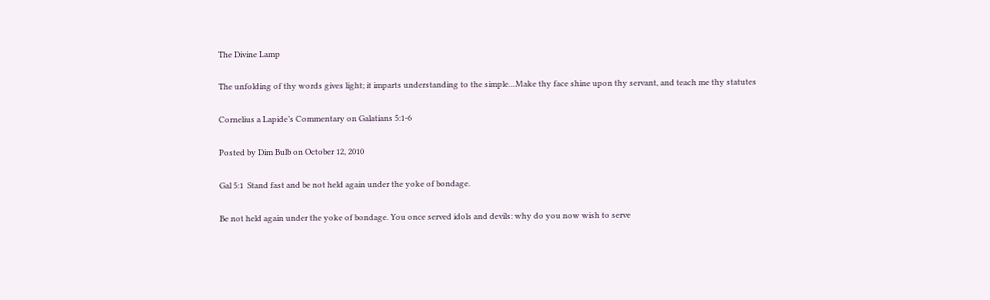The Divine Lamp

The unfolding of thy words gives light; it imparts understanding to the simple…Make thy face shine upon thy servant, and teach me thy statutes

Cornelius a Lapide’s Commentary on Galatians 5:1-6

Posted by Dim Bulb on October 12, 2010

Gal 5:1  Stand fast and be not held again under the yoke of bondage.

Be not held again under the yoke of bondage. You once served idols and devils: why do you now wish to serve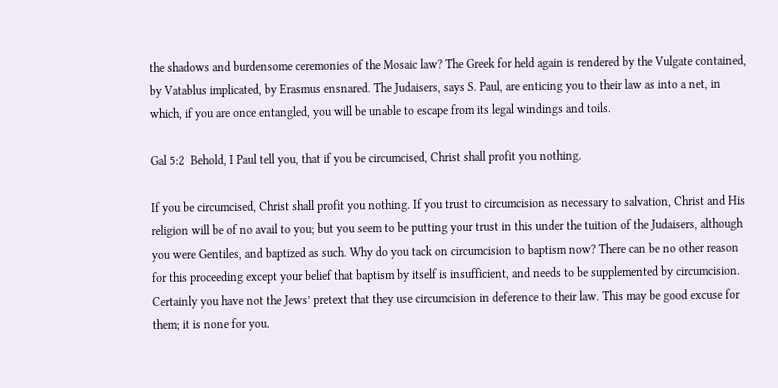the shadows and burdensome ceremonies of the Mosaic law? The Greek for held again is rendered by the Vulgate contained, by Vatablus implicated, by Erasmus ensnared. The Judaisers, says S. Paul, are enticing you to their law as into a net, in which, if you are once entangled, you will be unable to escape from its legal windings and toils.

Gal 5:2  Behold, I Paul tell you, that if you be circumcised, Christ shall profit you nothing.

If you be circumcised, Christ shall profit you nothing. If you trust to circumcision as necessary to salvation, Christ and His religion will be of no avail to you; but you seem to be putting your trust in this under the tuition of the Judaisers, although you were Gentiles, and baptized as such. Why do you tack on circumcision to baptism now? There can be no other reason for this proceeding except your belief that baptism by itself is insufficient, and needs to be supplemented by circumcision. Certainly you have not the Jews’ pretext that they use circumcision in deference to their law. This may be good excuse for them; it is none for you.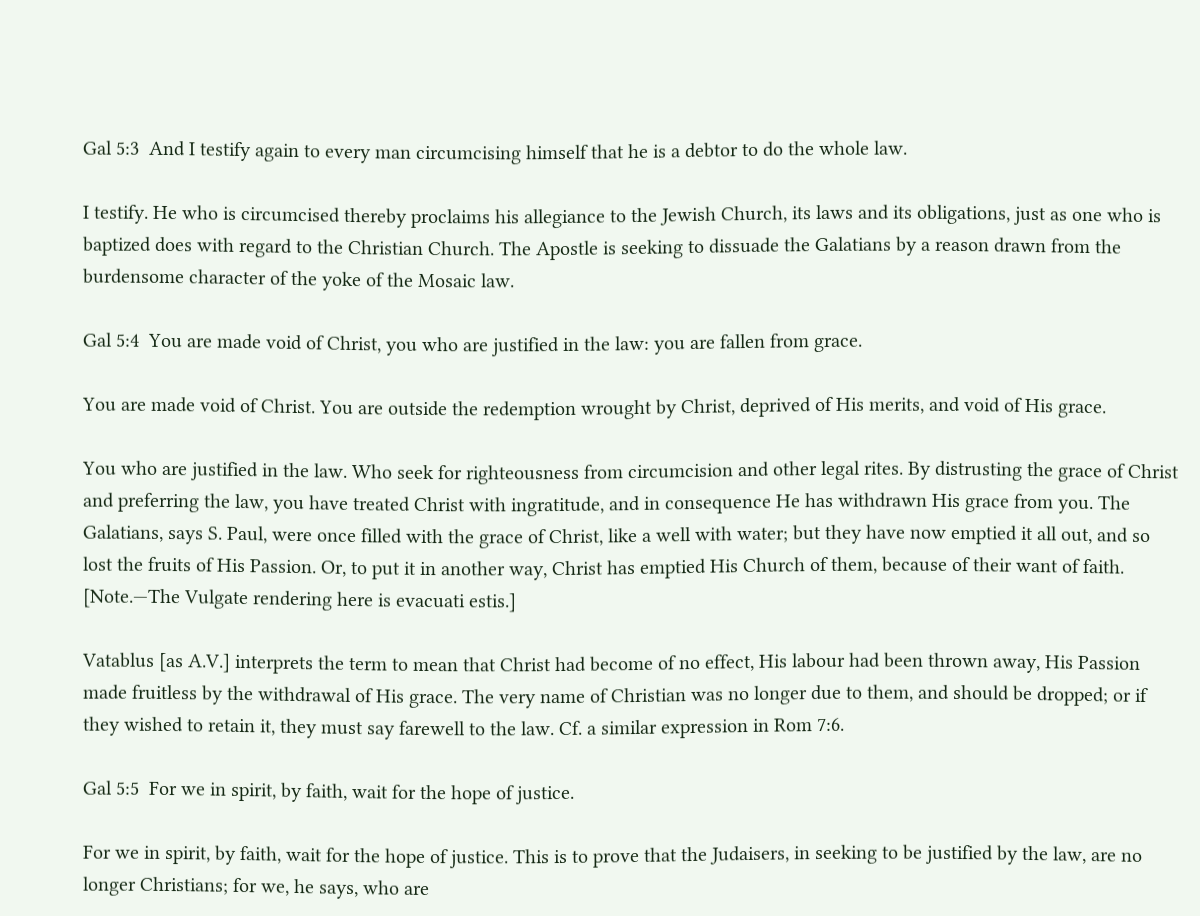Gal 5:3  And I testify again to every man circumcising himself that he is a debtor to do the whole law.

I testify. He who is circumcised thereby proclaims his allegiance to the Jewish Church, its laws and its obligations, just as one who is baptized does with regard to the Christian Church. The Apostle is seeking to dissuade the Galatians by a reason drawn from the burdensome character of the yoke of the Mosaic law.

Gal 5:4  You are made void of Christ, you who are justified in the law: you are fallen from grace.

You are made void of Christ. You are outside the redemption wrought by Christ, deprived of His merits, and void of His grace.

You who are justified in the law. Who seek for righteousness from circumcision and other legal rites. By distrusting the grace of Christ and preferring the law, you have treated Christ with ingratitude, and in consequence He has withdrawn His grace from you. The Galatians, says S. Paul, were once filled with the grace of Christ, like a well with water; but they have now emptied it all out, and so lost the fruits of His Passion. Or, to put it in another way, Christ has emptied His Church of them, because of their want of faith. [Note.—The Vulgate rendering here is evacuati estis.]

Vatablus [as A.V.] interprets the term to mean that Christ had become of no effect, His labour had been thrown away, His Passion made fruitless by the withdrawal of His grace. The very name of Christian was no longer due to them, and should be dropped; or if they wished to retain it, they must say farewell to the law. Cf. a similar expression in Rom 7:6.

Gal 5:5  For we in spirit, by faith, wait for the hope of justice.

For we in spirit, by faith, wait for the hope of justice. This is to prove that the Judaisers, in seeking to be justified by the law, are no longer Christians; for we, he says, who are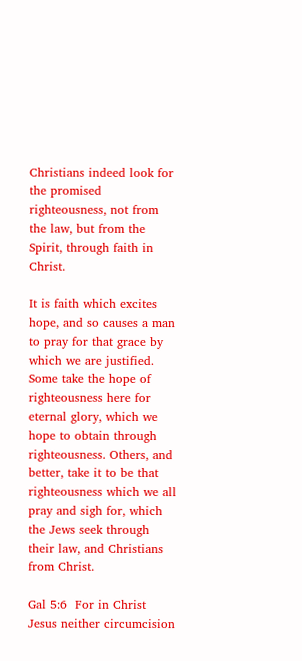Christians indeed look for the promised righteousness, not from the law, but from the Spirit, through faith in Christ.

It is faith which excites hope, and so causes a man to pray for that grace by which we are justified. Some take the hope of righteousness here for eternal glory, which we hope to obtain through righteousness. Others, and better, take it to be that righteousness which we all pray and sigh for, which the Jews seek through their law, and Christians from Christ.

Gal 5:6  For in Christ Jesus neither circumcision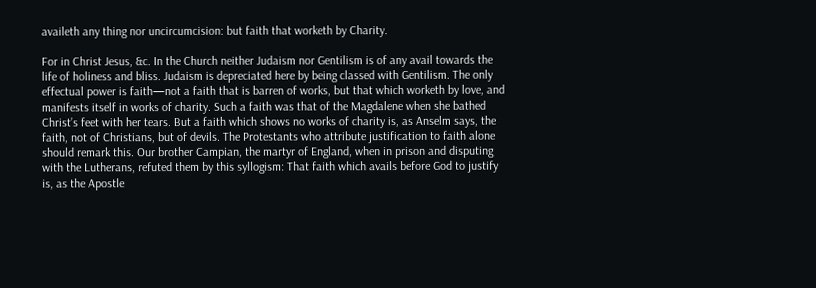availeth any thing nor uncircumcision: but faith that worketh by Charity.

For in Christ Jesus, &c. In the Church neither Judaism nor Gentilism is of any avail towards the life of holiness and bliss. Judaism is depreciated here by being classed with Gentilism. The only effectual power is faith—not a faith that is barren of works, but that which worketh by love, and manifests itself in works of charity. Such a faith was that of the Magdalene when she bathed Christ’s feet with her tears. But a faith which shows no works of charity is, as Anselm says, the faith, not of Christians, but of devils. The Protestants who attribute justification to faith alone should remark this. Our brother Campian, the martyr of England, when in prison and disputing with the Lutherans, refuted them by this syllogism: That faith which avails before God to justify is, as the Apostle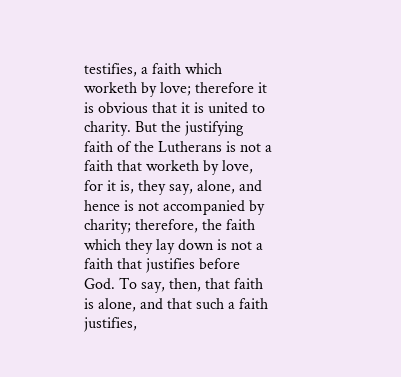testifies, a faith which worketh by love; therefore it is obvious that it is united to charity. But the justifying faith of the Lutherans is not a faith that worketh by love, for it is, they say, alone, and hence is not accompanied by charity; therefore, the faith which they lay down is not a faith that justifies before God. To say, then, that faith is alone, and that such a faith justifies,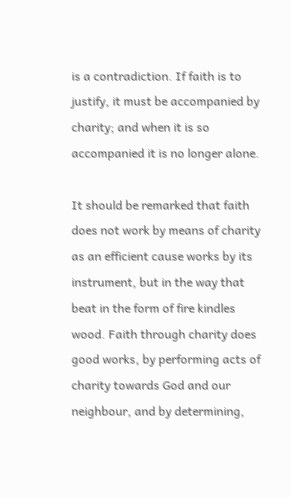is a contradiction. If faith is to justify, it must be accompanied by charity; and when it is so accompanied it is no longer alone.

It should be remarked that faith does not work by means of charity as an efficient cause works by its instrument, but in the way that beat in the form of fire kindles wood. Faith through charity does good works, by performing acts of charity towards God and our neighbour, and by determining,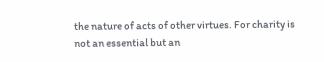the nature of acts of other virtues. For charity is not an essential but an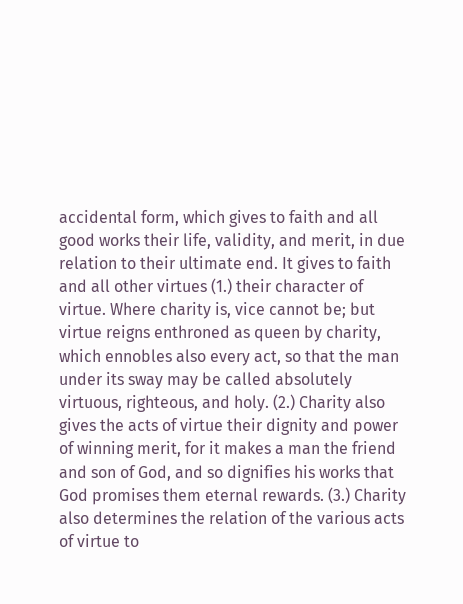accidental form, which gives to faith and all good works their life, validity, and merit, in due relation to their ultimate end. It gives to faith and all other virtues (1.) their character of virtue. Where charity is, vice cannot be; but virtue reigns enthroned as queen by charity, which ennobles also every act, so that the man under its sway may be called absolutely virtuous, righteous, and holy. (2.) Charity also gives the acts of virtue their dignity and power of winning merit, for it makes a man the friend and son of God, and so dignifies his works that God promises them eternal rewards. (3.) Charity also determines the relation of the various acts of virtue to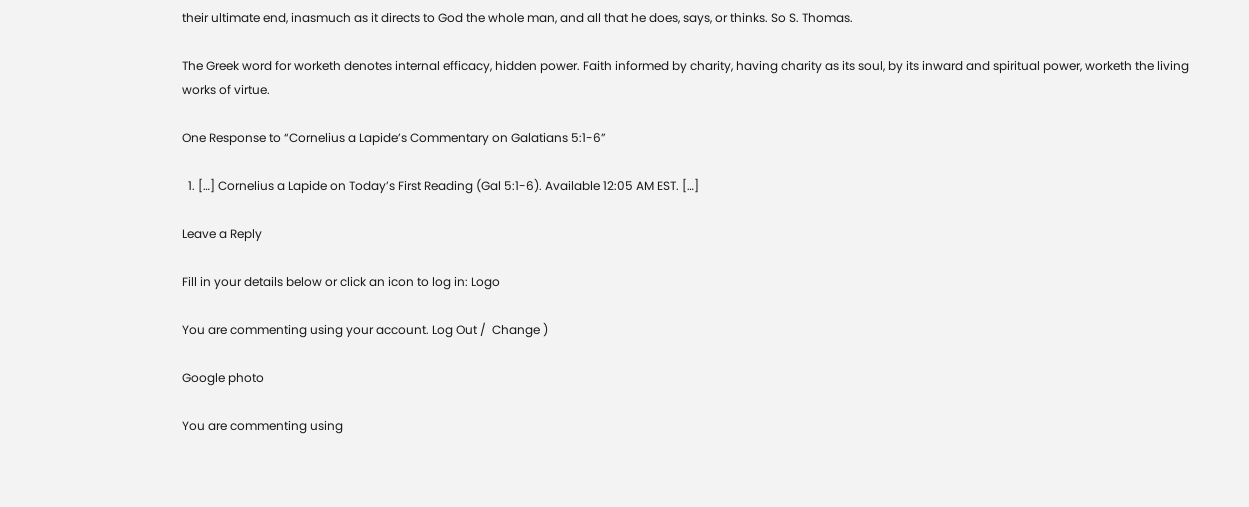their ultimate end, inasmuch as it directs to God the whole man, and all that he does, says, or thinks. So S. Thomas.

The Greek word for worketh denotes internal efficacy, hidden power. Faith informed by charity, having charity as its soul, by its inward and spiritual power, worketh the living works of virtue.

One Response to “Cornelius a Lapide’s Commentary on Galatians 5:1-6”

  1. […] Cornelius a Lapide on Today’s First Reading (Gal 5:1-6). Available 12:05 AM EST. […]

Leave a Reply

Fill in your details below or click an icon to log in: Logo

You are commenting using your account. Log Out /  Change )

Google photo

You are commenting using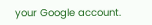your Google account.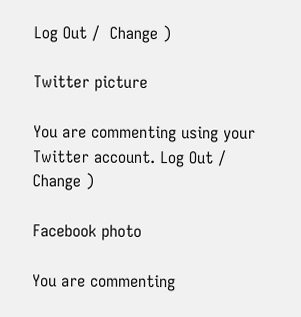Log Out /  Change )

Twitter picture

You are commenting using your Twitter account. Log Out /  Change )

Facebook photo

You are commenting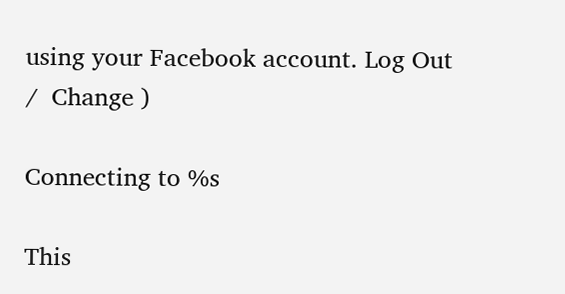using your Facebook account. Log Out /  Change )

Connecting to %s

This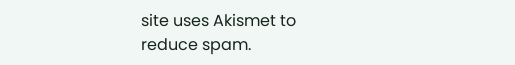site uses Akismet to reduce spam.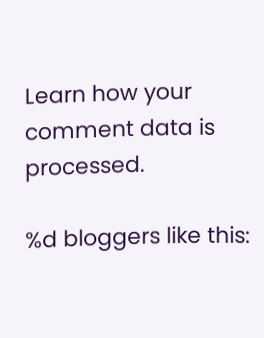Learn how your comment data is processed.

%d bloggers like this: